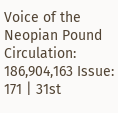Voice of the Neopian Pound Circulation: 186,904,163 Issue: 171 | 31st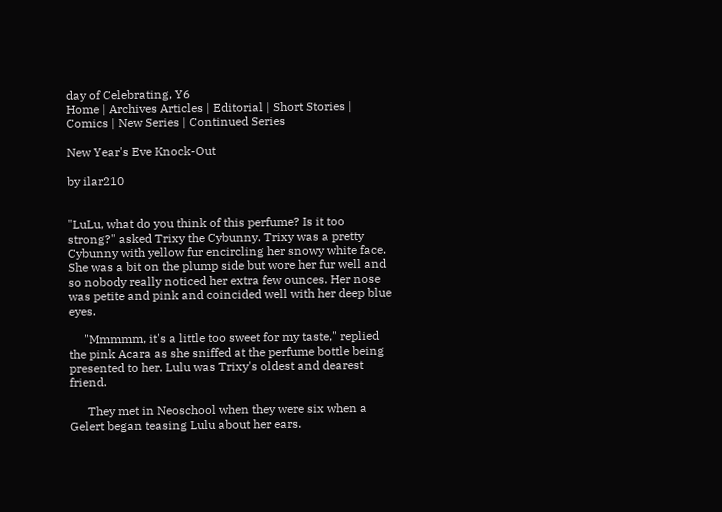day of Celebrating, Y6
Home | Archives Articles | Editorial | Short Stories | Comics | New Series | Continued Series

New Year's Eve Knock-Out

by ilar210


"LuLu, what do you think of this perfume? Is it too strong?" asked Trixy the Cybunny. Trixy was a pretty Cybunny with yellow fur encircling her snowy white face. She was a bit on the plump side but wore her fur well and so nobody really noticed her extra few ounces. Her nose was petite and pink and coincided well with her deep blue eyes.

     "Mmmmm, it's a little too sweet for my taste," replied the pink Acara as she sniffed at the perfume bottle being presented to her. Lulu was Trixy's oldest and dearest friend.

      They met in Neoschool when they were six when a Gelert began teasing Lulu about her ears.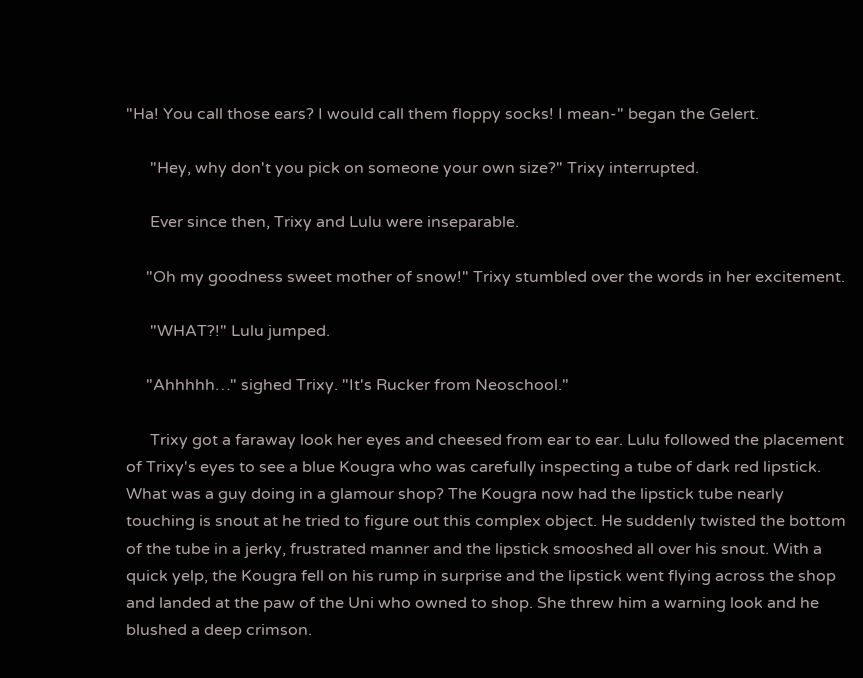"Ha! You call those ears? I would call them floppy socks! I mean-" began the Gelert.

      "Hey, why don't you pick on someone your own size?" Trixy interrupted.

      Ever since then, Trixy and Lulu were inseparable.

     "Oh my goodness sweet mother of snow!" Trixy stumbled over the words in her excitement.

      "WHAT?!" Lulu jumped.

     "Ahhhhh…" sighed Trixy. "It's Rucker from Neoschool."

      Trixy got a faraway look her eyes and cheesed from ear to ear. Lulu followed the placement of Trixy's eyes to see a blue Kougra who was carefully inspecting a tube of dark red lipstick. What was a guy doing in a glamour shop? The Kougra now had the lipstick tube nearly touching is snout at he tried to figure out this complex object. He suddenly twisted the bottom of the tube in a jerky, frustrated manner and the lipstick smooshed all over his snout. With a quick yelp, the Kougra fell on his rump in surprise and the lipstick went flying across the shop and landed at the paw of the Uni who owned to shop. She threw him a warning look and he blushed a deep crimson.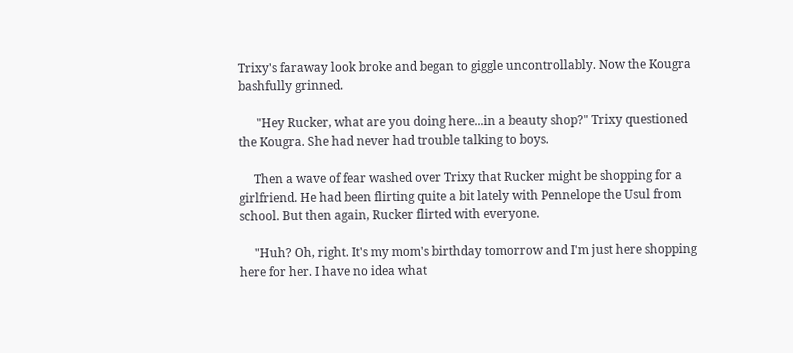Trixy's faraway look broke and began to giggle uncontrollably. Now the Kougra bashfully grinned.

      "Hey Rucker, what are you doing here...in a beauty shop?" Trixy questioned the Kougra. She had never had trouble talking to boys.

     Then a wave of fear washed over Trixy that Rucker might be shopping for a girlfriend. He had been flirting quite a bit lately with Pennelope the Usul from school. But then again, Rucker flirted with everyone.

     "Huh? Oh, right. It's my mom's birthday tomorrow and I'm just here shopping here for her. I have no idea what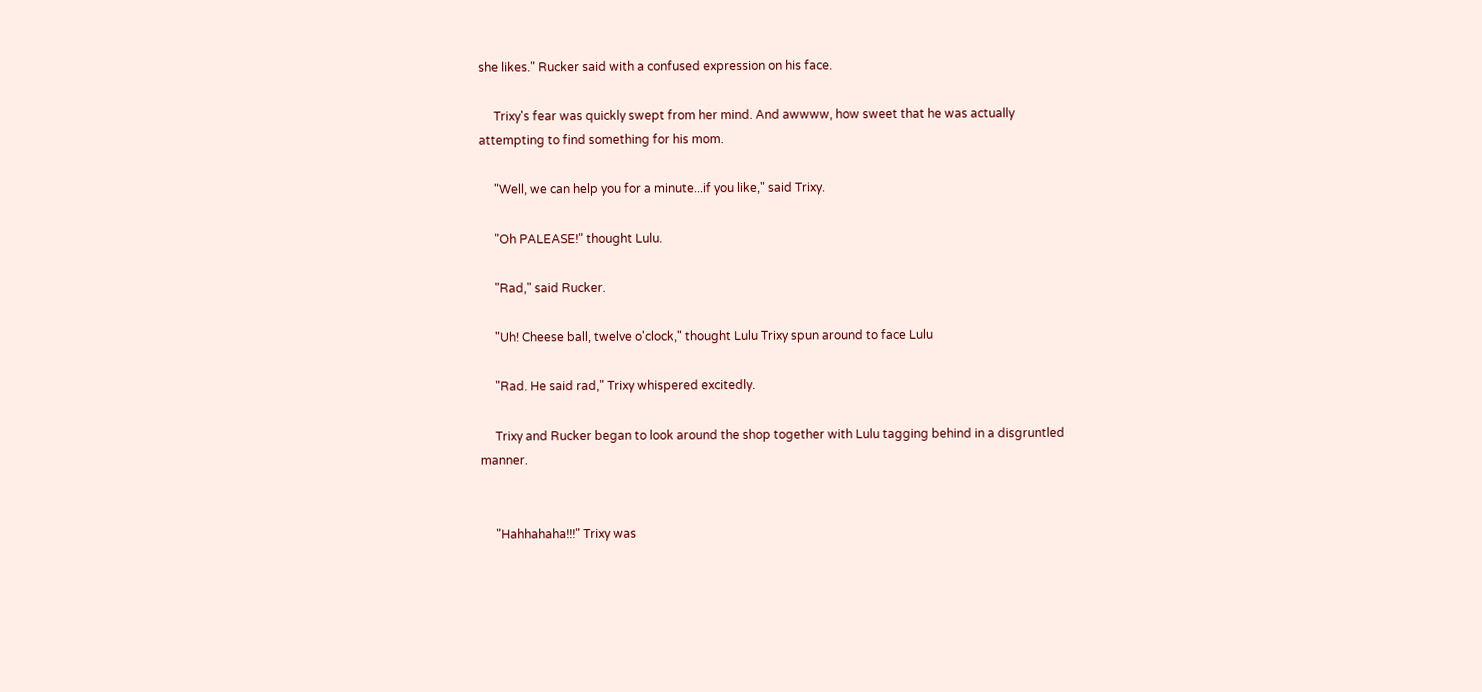she likes." Rucker said with a confused expression on his face.

     Trixy's fear was quickly swept from her mind. And awwww, how sweet that he was actually attempting to find something for his mom.

     "Well, we can help you for a minute...if you like," said Trixy.

     "Oh PALEASE!" thought Lulu.

     "Rad," said Rucker.

     "Uh! Cheese ball, twelve o'clock," thought Lulu Trixy spun around to face Lulu

     "Rad. He said rad," Trixy whispered excitedly.

     Trixy and Rucker began to look around the shop together with Lulu tagging behind in a disgruntled manner.


     "Hahhahaha!!!" Trixy was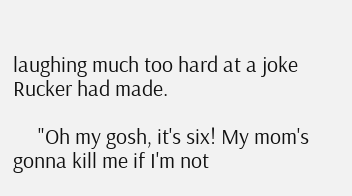laughing much too hard at a joke Rucker had made.

     "Oh my gosh, it's six! My mom's gonna kill me if I'm not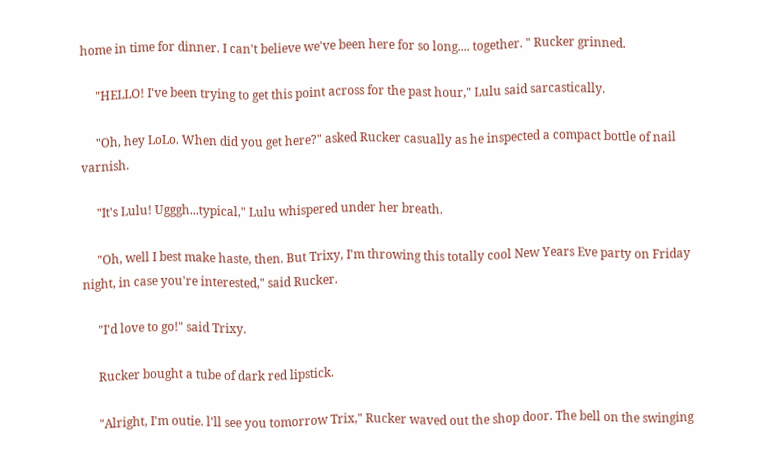home in time for dinner. I can't believe we've been here for so long.... together. " Rucker grinned.

     "HELLO! I've been trying to get this point across for the past hour," Lulu said sarcastically.

     "Oh, hey LoLo. When did you get here?" asked Rucker casually as he inspected a compact bottle of nail varnish.

     "It's Lulu! Ugggh...typical," Lulu whispered under her breath.

     "Oh, well I best make haste, then. But Trixy, I'm throwing this totally cool New Years Eve party on Friday night, in case you're interested," said Rucker.

     "I'd love to go!" said Trixy.

     Rucker bought a tube of dark red lipstick.

     "Alright, I'm outie. l'll see you tomorrow Trix," Rucker waved out the shop door. The bell on the swinging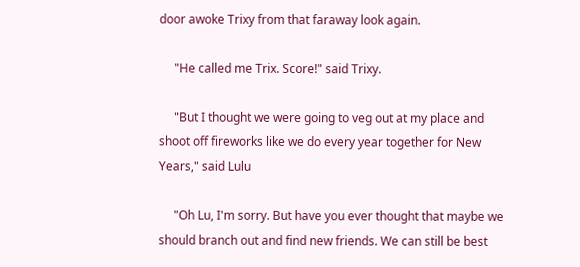door awoke Trixy from that faraway look again.

     "He called me Trix. Score!" said Trixy.

     "But I thought we were going to veg out at my place and shoot off fireworks like we do every year together for New Years," said Lulu

     "Oh Lu, I'm sorry. But have you ever thought that maybe we should branch out and find new friends. We can still be best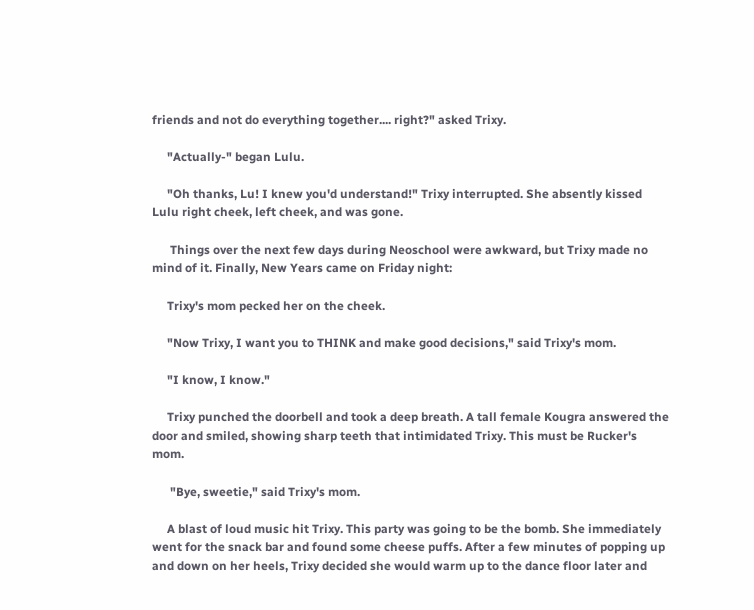friends and not do everything together.... right?" asked Trixy.

     "Actually-" began Lulu.

     "Oh thanks, Lu! I knew you'd understand!" Trixy interrupted. She absently kissed Lulu right cheek, left cheek, and was gone.

      Things over the next few days during Neoschool were awkward, but Trixy made no mind of it. Finally, New Years came on Friday night:

     Trixy's mom pecked her on the cheek.

     "Now Trixy, I want you to THINK and make good decisions," said Trixy's mom.

     "I know, I know."

     Trixy punched the doorbell and took a deep breath. A tall female Kougra answered the door and smiled, showing sharp teeth that intimidated Trixy. This must be Rucker's mom.

      "Bye, sweetie," said Trixy's mom.

     A blast of loud music hit Trixy. This party was going to be the bomb. She immediately went for the snack bar and found some cheese puffs. After a few minutes of popping up and down on her heels, Trixy decided she would warm up to the dance floor later and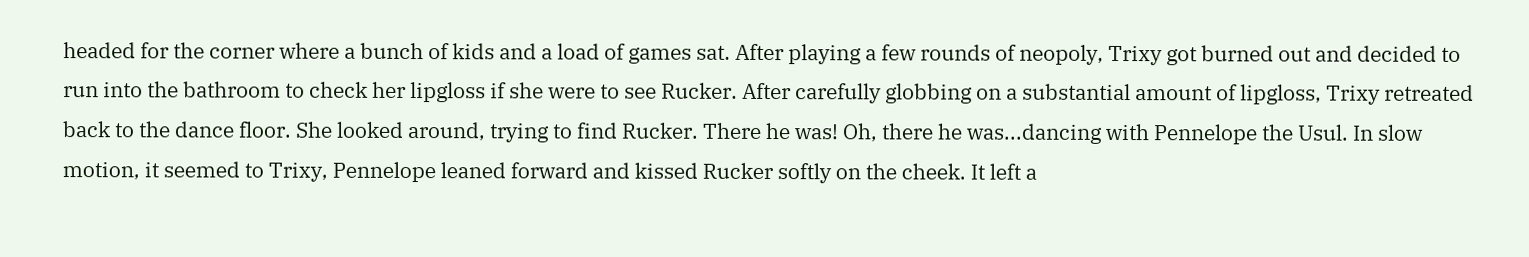headed for the corner where a bunch of kids and a load of games sat. After playing a few rounds of neopoly, Trixy got burned out and decided to run into the bathroom to check her lipgloss if she were to see Rucker. After carefully globbing on a substantial amount of lipgloss, Trixy retreated back to the dance floor. She looked around, trying to find Rucker. There he was! Oh, there he was...dancing with Pennelope the Usul. In slow motion, it seemed to Trixy, Pennelope leaned forward and kissed Rucker softly on the cheek. It left a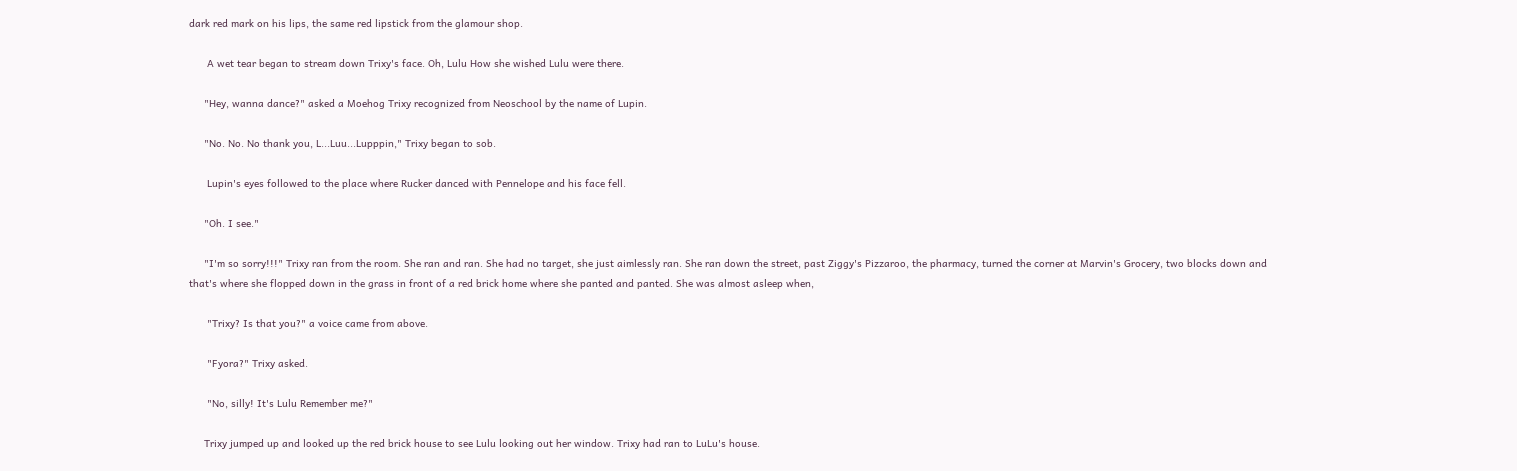dark red mark on his lips, the same red lipstick from the glamour shop.

      A wet tear began to stream down Trixy's face. Oh, Lulu How she wished Lulu were there.

     "Hey, wanna dance?" asked a Moehog Trixy recognized from Neoschool by the name of Lupin.

     "No. No. No thank you, L...Luu...Lupppin," Trixy began to sob.

      Lupin's eyes followed to the place where Rucker danced with Pennelope and his face fell.

     "Oh. I see."

     "I'm so sorry!!!" Trixy ran from the room. She ran and ran. She had no target, she just aimlessly ran. She ran down the street, past Ziggy's Pizzaroo, the pharmacy, turned the corner at Marvin's Grocery, two blocks down and that's where she flopped down in the grass in front of a red brick home where she panted and panted. She was almost asleep when,

      "Trixy? Is that you?" a voice came from above.

      "Fyora?" Trixy asked.

      "No, silly! It's Lulu Remember me?"

     Trixy jumped up and looked up the red brick house to see Lulu looking out her window. Trixy had ran to LuLu's house.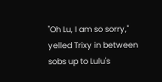"Oh Lu, I am so sorry," yelled Trixy in between sobs up to Lulu's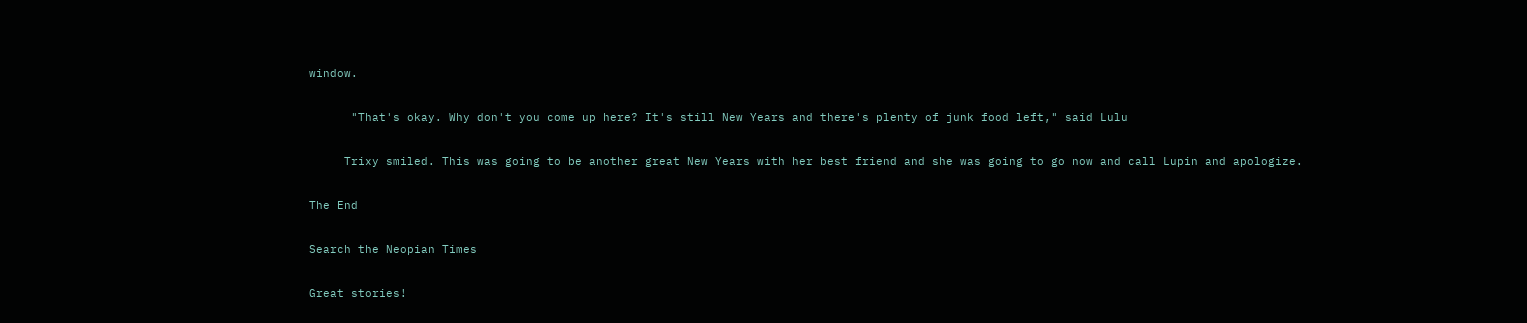window.

      "That's okay. Why don't you come up here? It's still New Years and there's plenty of junk food left," said Lulu

     Trixy smiled. This was going to be another great New Years with her best friend and she was going to go now and call Lupin and apologize.

The End

Search the Neopian Times

Great stories!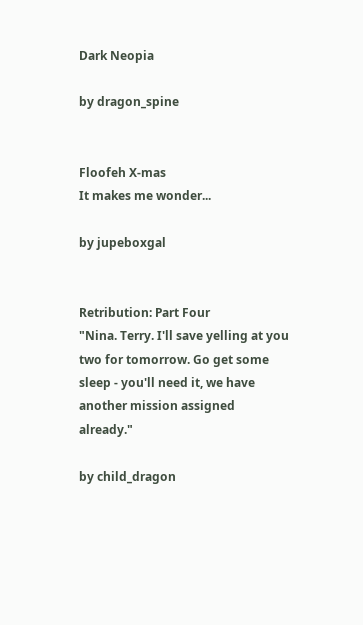Dark Neopia

by dragon_spine


Floofeh X-mas
It makes me wonder...

by jupeboxgal


Retribution: Part Four
"Nina. Terry. I'll save yelling at you two for tomorrow. Go get some sleep - you'll need it, we have another mission assigned already."

by child_dragon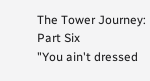The Tower Journey: Part Six
"You ain't dressed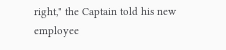right," the Captain told his new employee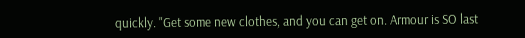quickly. "Get some new clothes, and you can get on. Armour is SO last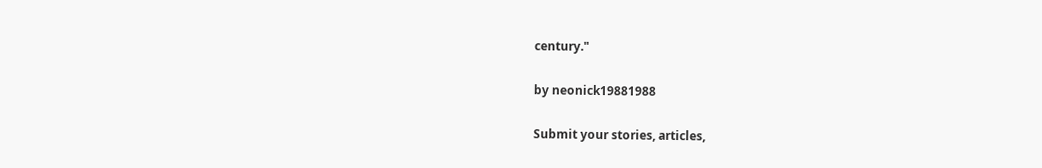century."

by neonick19881988

Submit your stories, articles,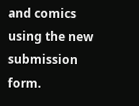and comics using the new submission form.